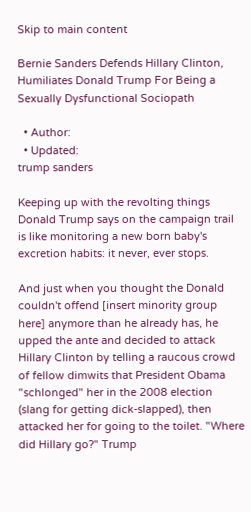Skip to main content

Bernie Sanders Defends Hillary Clinton, Humiliates Donald Trump For Being a Sexually Dysfunctional Sociopath

  • Author:
  • Updated:
trump sanders

Keeping up with the revolting things Donald Trump says on the campaign trail is like monitoring a new born baby's excretion habits: it never, ever stops.

And just when you thought the Donald couldn't offend [insert minority group here] anymore than he already has, he upped the ante and decided to attack Hillary Clinton by telling a raucous crowd of fellow dimwits that President Obama "schlonged" her in the 2008 election (slang for getting dick-slapped), then attacked her for going to the toilet. "Where did Hillary go?" Trump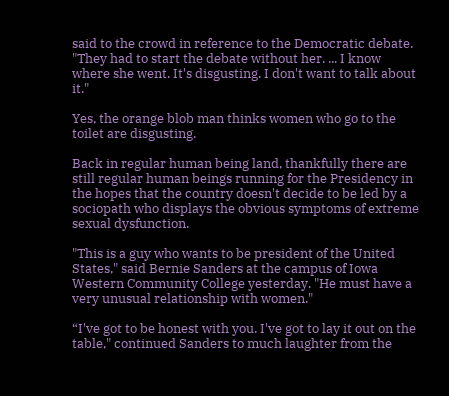said to the crowd in reference to the Democratic debate. "They had to start the debate without her. ... I know where she went. It's disgusting. I don't want to talk about it."

Yes, the orange blob man thinks women who go to the toilet are disgusting.

Back in regular human being land, thankfully there are still regular human beings running for the Presidency in the hopes that the country doesn't decide to be led by a sociopath who displays the obvious symptoms of extreme sexual dysfunction.

"This is a guy who wants to be president of the United States," said Bernie Sanders at the campus of Iowa Western Community College yesterday. "He must have a very unusual relationship with women."

“I've got to be honest with you. I've got to lay it out on the table," continued Sanders to much laughter from the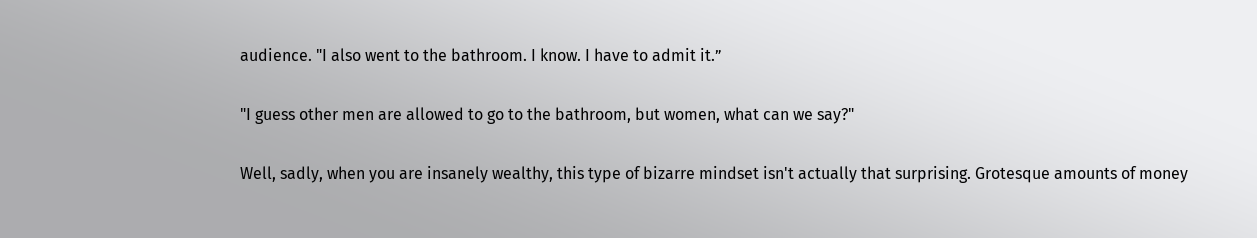audience. "I also went to the bathroom. I know. I have to admit it.”

"I guess other men are allowed to go to the bathroom, but women, what can we say?"

Well, sadly, when you are insanely wealthy, this type of bizarre mindset isn't actually that surprising. Grotesque amounts of money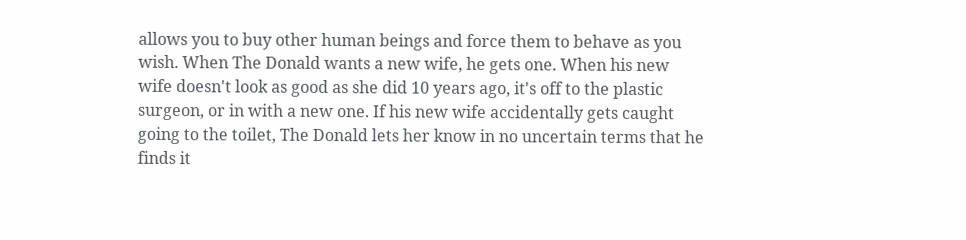allows you to buy other human beings and force them to behave as you wish. When The Donald wants a new wife, he gets one. When his new wife doesn't look as good as she did 10 years ago, it's off to the plastic surgeon, or in with a new one. If his new wife accidentally gets caught going to the toilet, The Donald lets her know in no uncertain terms that he finds it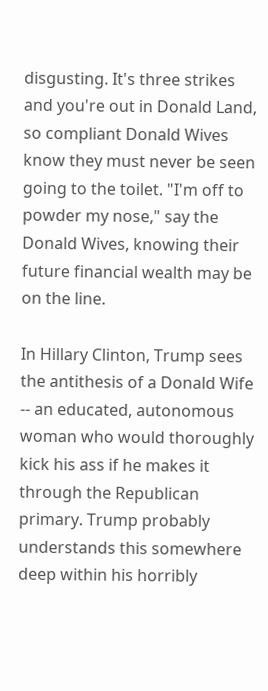disgusting. It's three strikes and you're out in Donald Land, so compliant Donald Wives know they must never be seen going to the toilet. "I'm off to powder my nose," say the Donald Wives, knowing their future financial wealth may be on the line.

In Hillary Clinton, Trump sees the antithesis of a Donald Wife -- an educated, autonomous woman who would thoroughly kick his ass if he makes it through the Republican primary. Trump probably understands this somewhere deep within his horribly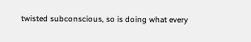twisted subconscious, so is doing what every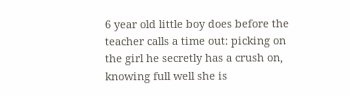6 year old little boy does before the teacher calls a time out: picking on the girl he secretly has a crush on, knowing full well she is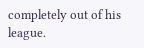completely out of his league.